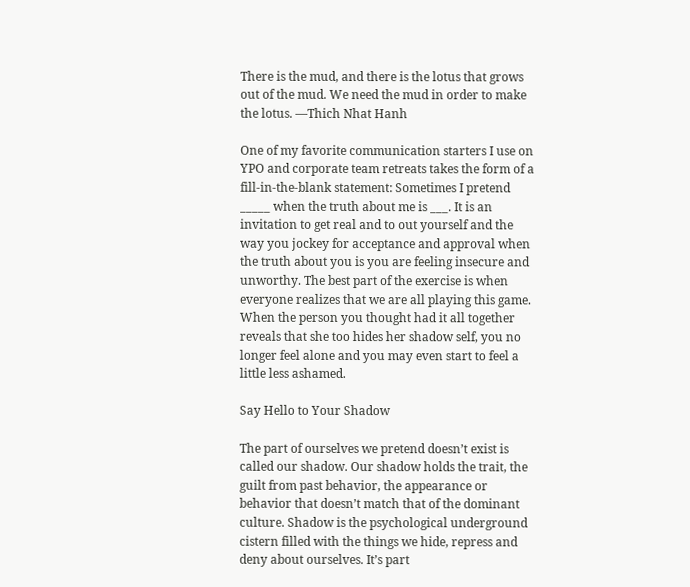There is the mud, and there is the lotus that grows out of the mud. We need the mud in order to make the lotus. —Thich Nhat Hanh

One of my favorite communication starters I use on YPO and corporate team retreats takes the form of a fill-in-the-blank statement: Sometimes I pretend _____ when the truth about me is ___. It is an invitation to get real and to out yourself and the way you jockey for acceptance and approval when the truth about you is you are feeling insecure and unworthy. The best part of the exercise is when everyone realizes that we are all playing this game. When the person you thought had it all together reveals that she too hides her shadow self, you no longer feel alone and you may even start to feel a little less ashamed.

Say Hello to Your Shadow

The part of ourselves we pretend doesn’t exist is called our shadow. Our shadow holds the trait, the guilt from past behavior, the appearance or behavior that doesn’t match that of the dominant culture. Shadow is the psychological underground cistern filled with the things we hide, repress and deny about ourselves. It’s part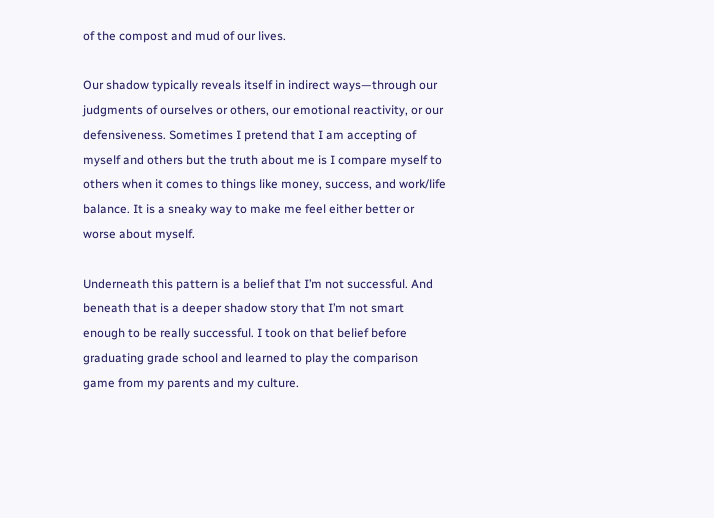of the compost and mud of our lives.

Our shadow typically reveals itself in indirect ways—through our judgments of ourselves or others, our emotional reactivity, or our defensiveness. Sometimes I pretend that I am accepting of myself and others but the truth about me is I compare myself to others when it comes to things like money, success, and work/life balance. It is a sneaky way to make me feel either better or worse about myself.

Underneath this pattern is a belief that I’m not successful. And beneath that is a deeper shadow story that I’m not smart enough to be really successful. I took on that belief before graduating grade school and learned to play the comparison game from my parents and my culture.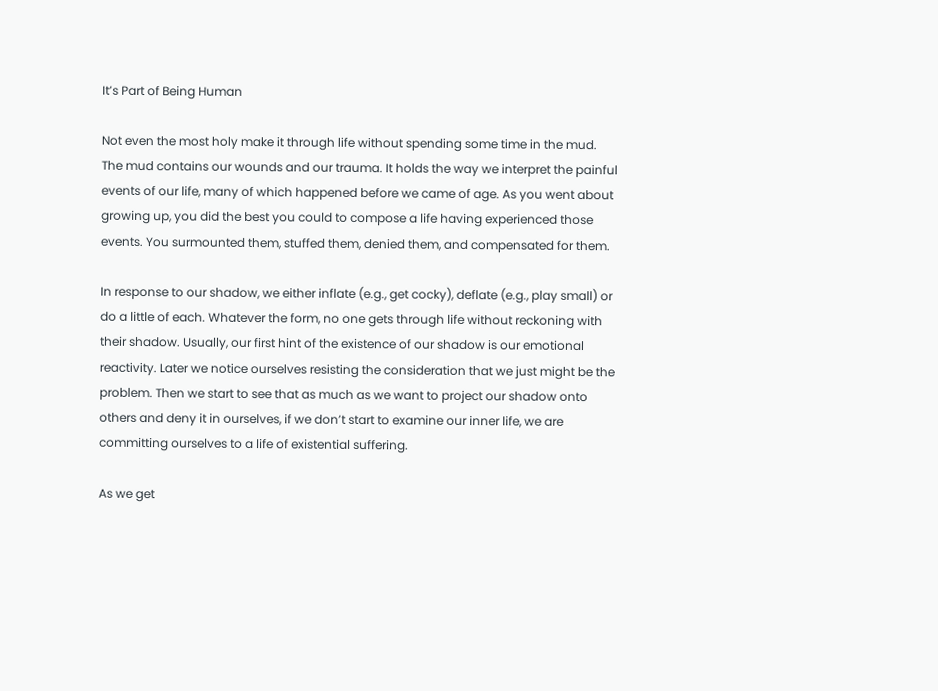It’s Part of Being Human

Not even the most holy make it through life without spending some time in the mud. The mud contains our wounds and our trauma. It holds the way we interpret the painful events of our life, many of which happened before we came of age. As you went about growing up, you did the best you could to compose a life having experienced those events. You surmounted them, stuffed them, denied them, and compensated for them.

In response to our shadow, we either inflate (e.g., get cocky), deflate (e.g., play small) or do a little of each. Whatever the form, no one gets through life without reckoning with their shadow. Usually, our first hint of the existence of our shadow is our emotional reactivity. Later we notice ourselves resisting the consideration that we just might be the problem. Then we start to see that as much as we want to project our shadow onto others and deny it in ourselves, if we don’t start to examine our inner life, we are committing ourselves to a life of existential suffering.

As we get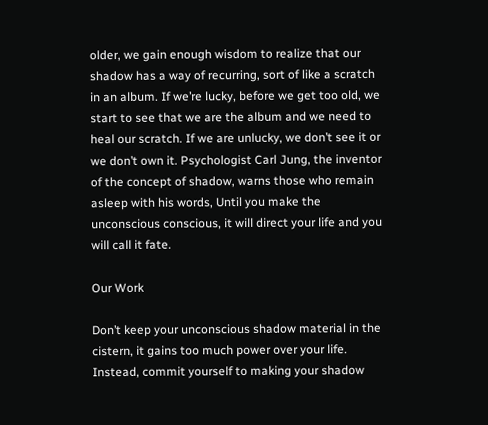older, we gain enough wisdom to realize that our shadow has a way of recurring, sort of like a scratch in an album. If we’re lucky, before we get too old, we start to see that we are the album and we need to heal our scratch. If we are unlucky, we don’t see it or we don’t own it. Psychologist Carl Jung, the inventor of the concept of shadow, warns those who remain asleep with his words, Until you make the unconscious conscious, it will direct your life and you will call it fate.

Our Work

Don’t keep your unconscious shadow material in the cistern, it gains too much power over your life. Instead, commit yourself to making your shadow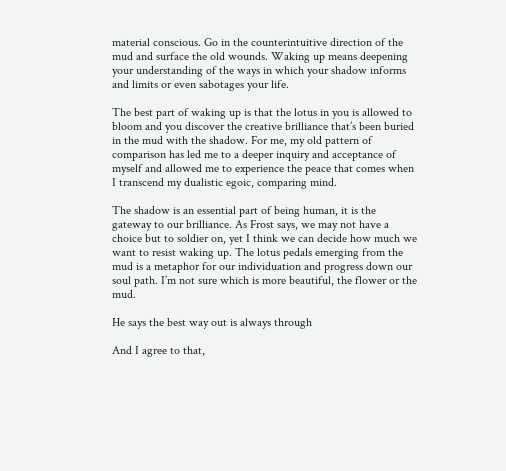material conscious. Go in the counterintuitive direction of the mud and surface the old wounds. Waking up means deepening your understanding of the ways in which your shadow informs and limits or even sabotages your life.

The best part of waking up is that the lotus in you is allowed to bloom and you discover the creative brilliance that’s been buried in the mud with the shadow. For me, my old pattern of comparison has led me to a deeper inquiry and acceptance of myself and allowed me to experience the peace that comes when I transcend my dualistic egoic, comparing mind.

The shadow is an essential part of being human, it is the gateway to our brilliance. As Frost says, we may not have a choice but to soldier on, yet I think we can decide how much we want to resist waking up. The lotus pedals emerging from the mud is a metaphor for our individuation and progress down our soul path. I’m not sure which is more beautiful, the flower or the mud.

He says the best way out is always through

And I agree to that,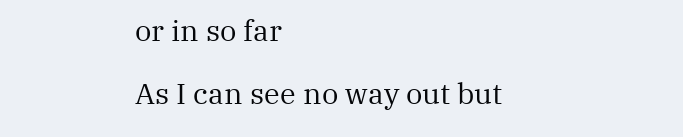or in so far

As I can see no way out but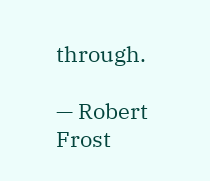through.

— Robert Frost